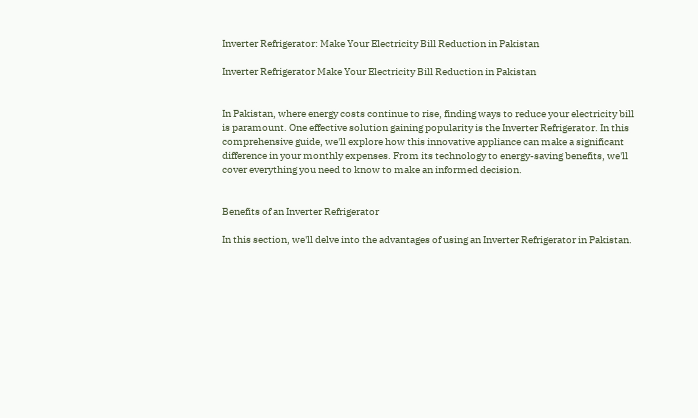Inverter Refrigerator: Make Your Electricity Bill Reduction in Pakistan

Inverter Refrigerator Make Your Electricity Bill Reduction in Pakistan


In Pakistan, where energy costs continue to rise, finding ways to reduce your electricity bill is paramount. One effective solution gaining popularity is the Inverter Refrigerator. In this comprehensive guide, we'll explore how this innovative appliance can make a significant difference in your monthly expenses. From its technology to energy-saving benefits, we'll cover everything you need to know to make an informed decision.


Benefits of an Inverter Refrigerator

In this section, we'll delve into the advantages of using an Inverter Refrigerator in Pakistan.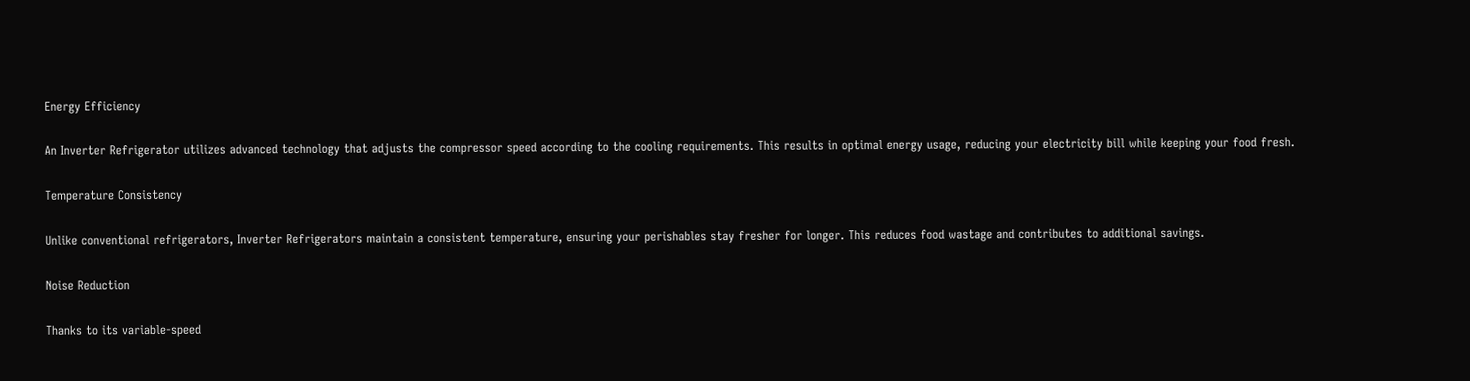Energy Efficiency

An Inverter Refrigerator utilizes advanced technology that adjusts the compressor speed according to the cooling requirements. This results in optimal energy usage, reducing your electricity bill while keeping your food fresh.

Temperature Consistency

Unlike conventional refrigerators, Inverter Refrigerators maintain a consistent temperature, ensuring your perishables stay fresher for longer. This reduces food wastage and contributes to additional savings.

Noise Reduction

Thanks to its variable-speed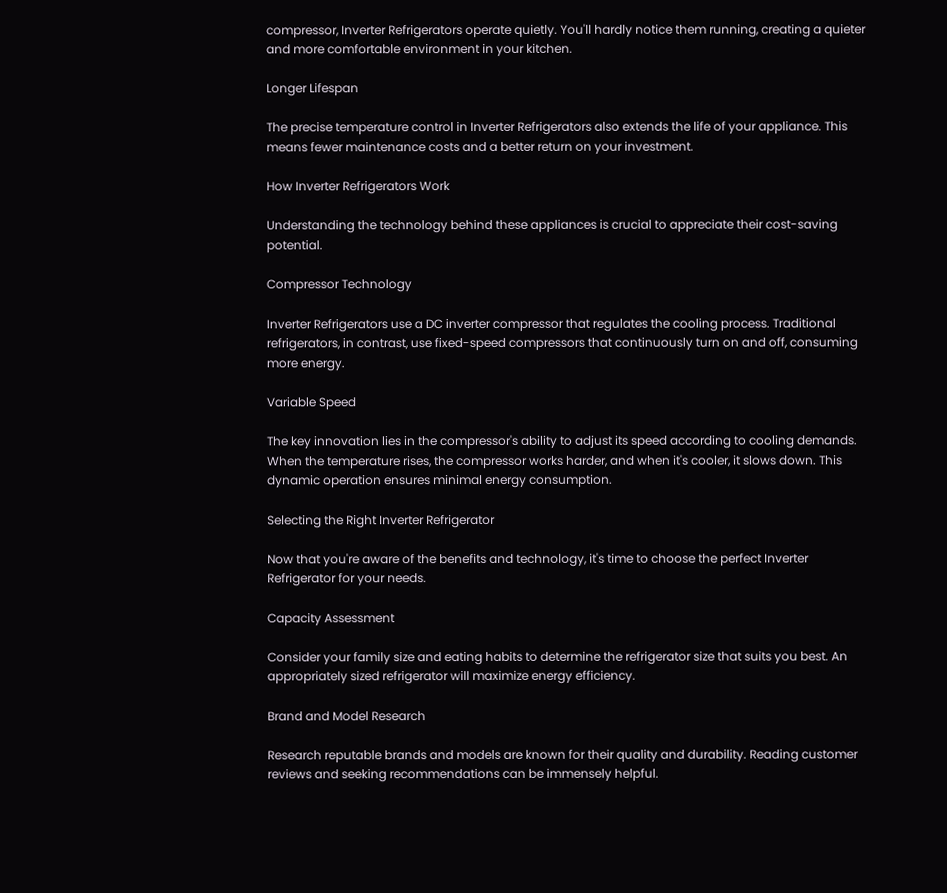compressor, Inverter Refrigerators operate quietly. You'll hardly notice them running, creating a quieter and more comfortable environment in your kitchen.

Longer Lifespan

The precise temperature control in Inverter Refrigerators also extends the life of your appliance. This means fewer maintenance costs and a better return on your investment.

How Inverter Refrigerators Work

Understanding the technology behind these appliances is crucial to appreciate their cost-saving potential.

Compressor Technology

Inverter Refrigerators use a DC inverter compressor that regulates the cooling process. Traditional refrigerators, in contrast, use fixed-speed compressors that continuously turn on and off, consuming more energy.

Variable Speed

The key innovation lies in the compressor's ability to adjust its speed according to cooling demands. When the temperature rises, the compressor works harder, and when it's cooler, it slows down. This dynamic operation ensures minimal energy consumption.

Selecting the Right Inverter Refrigerator

Now that you're aware of the benefits and technology, it's time to choose the perfect Inverter Refrigerator for your needs.

Capacity Assessment

Consider your family size and eating habits to determine the refrigerator size that suits you best. An appropriately sized refrigerator will maximize energy efficiency.

Brand and Model Research

Research reputable brands and models are known for their quality and durability. Reading customer reviews and seeking recommendations can be immensely helpful.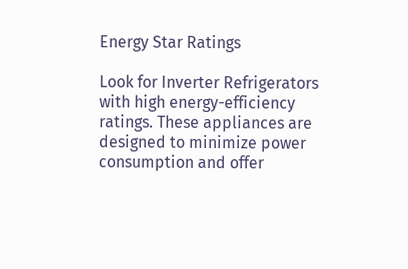Energy Star Ratings

Look for Inverter Refrigerators with high energy-efficiency ratings. These appliances are designed to minimize power consumption and offer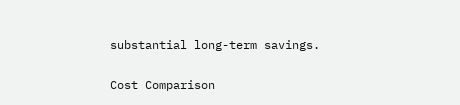substantial long-term savings.

Cost Comparison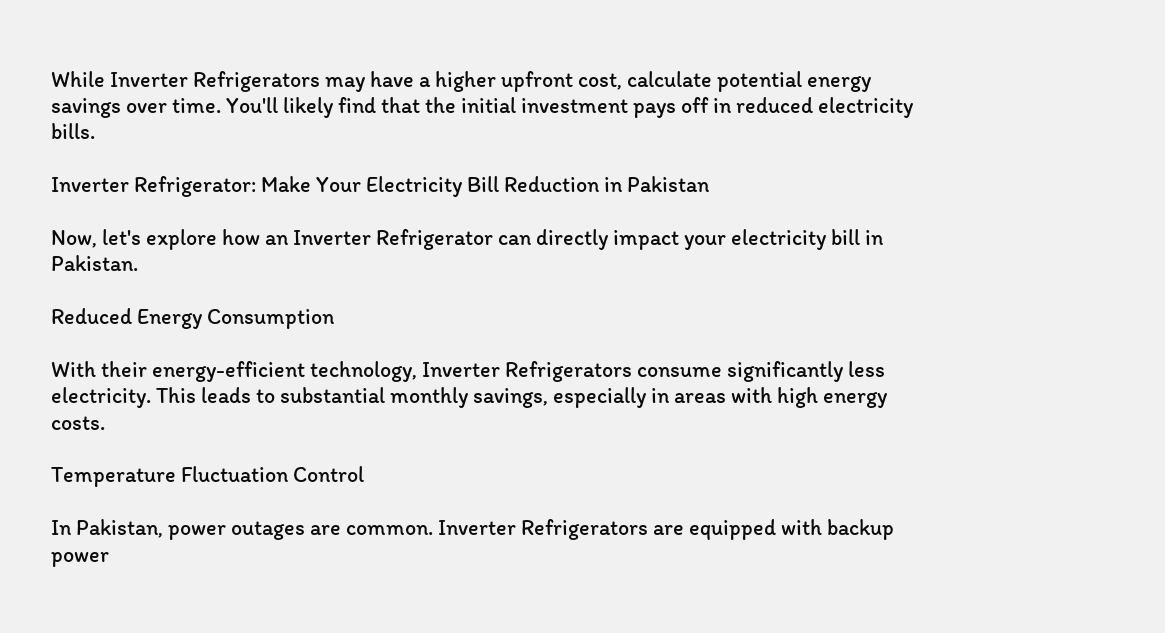While Inverter Refrigerators may have a higher upfront cost, calculate potential energy savings over time. You'll likely find that the initial investment pays off in reduced electricity bills.

Inverter Refrigerator: Make Your Electricity Bill Reduction in Pakistan

Now, let's explore how an Inverter Refrigerator can directly impact your electricity bill in Pakistan.

Reduced Energy Consumption

With their energy-efficient technology, Inverter Refrigerators consume significantly less electricity. This leads to substantial monthly savings, especially in areas with high energy costs.

Temperature Fluctuation Control

In Pakistan, power outages are common. Inverter Refrigerators are equipped with backup power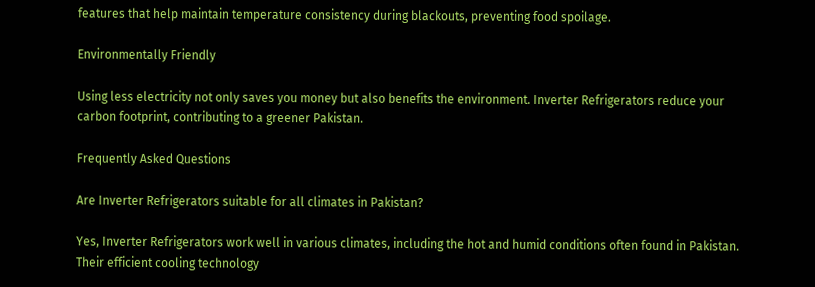features that help maintain temperature consistency during blackouts, preventing food spoilage.

Environmentally Friendly

Using less electricity not only saves you money but also benefits the environment. Inverter Refrigerators reduce your carbon footprint, contributing to a greener Pakistan.

Frequently Asked Questions

Are Inverter Refrigerators suitable for all climates in Pakistan?

Yes, Inverter Refrigerators work well in various climates, including the hot and humid conditions often found in Pakistan. Their efficient cooling technology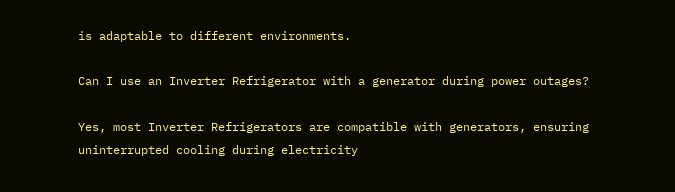is adaptable to different environments.

Can I use an Inverter Refrigerator with a generator during power outages?

Yes, most Inverter Refrigerators are compatible with generators, ensuring uninterrupted cooling during electricity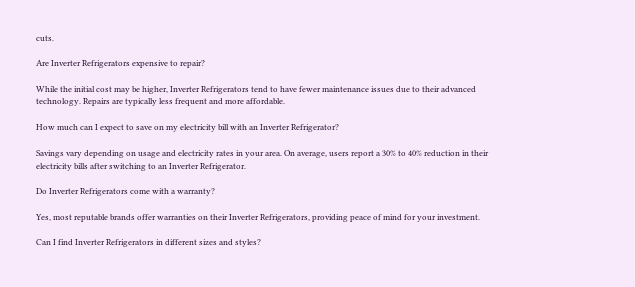cuts.

Are Inverter Refrigerators expensive to repair?

While the initial cost may be higher, Inverter Refrigerators tend to have fewer maintenance issues due to their advanced technology. Repairs are typically less frequent and more affordable.

How much can I expect to save on my electricity bill with an Inverter Refrigerator?

Savings vary depending on usage and electricity rates in your area. On average, users report a 30% to 40% reduction in their electricity bills after switching to an Inverter Refrigerator.

Do Inverter Refrigerators come with a warranty?

Yes, most reputable brands offer warranties on their Inverter Refrigerators, providing peace of mind for your investment.

Can I find Inverter Refrigerators in different sizes and styles?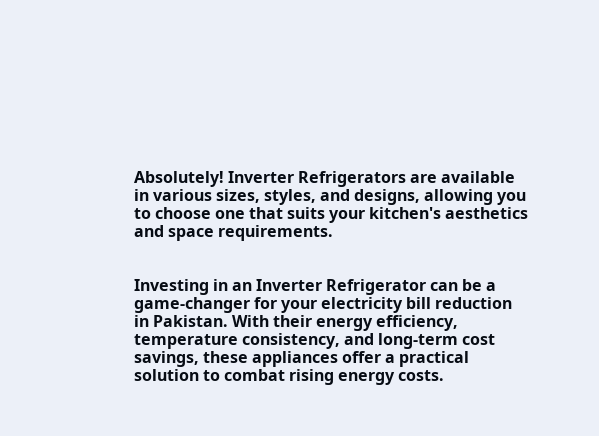Absolutely! Inverter Refrigerators are available in various sizes, styles, and designs, allowing you to choose one that suits your kitchen's aesthetics and space requirements.


Investing in an Inverter Refrigerator can be a game-changer for your electricity bill reduction in Pakistan. With their energy efficiency, temperature consistency, and long-term cost savings, these appliances offer a practical solution to combat rising energy costs.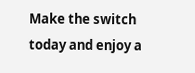Make the switch today and enjoy a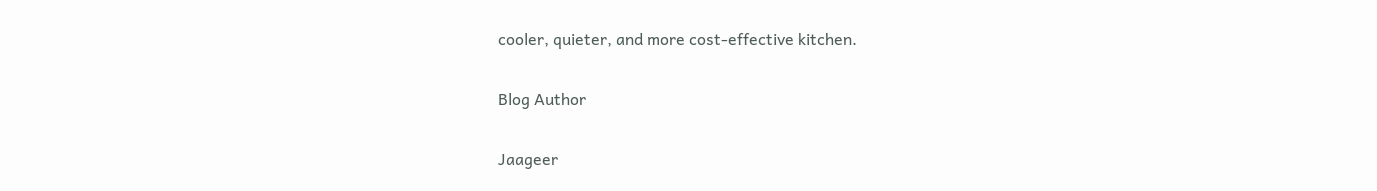cooler, quieter, and more cost-effective kitchen.

Blog Author

Jaageer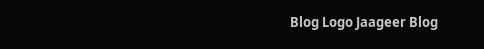Blog Logo Jaageer Blog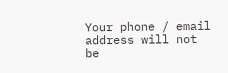Your phone / email address will not be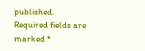published. Required fields are marked *